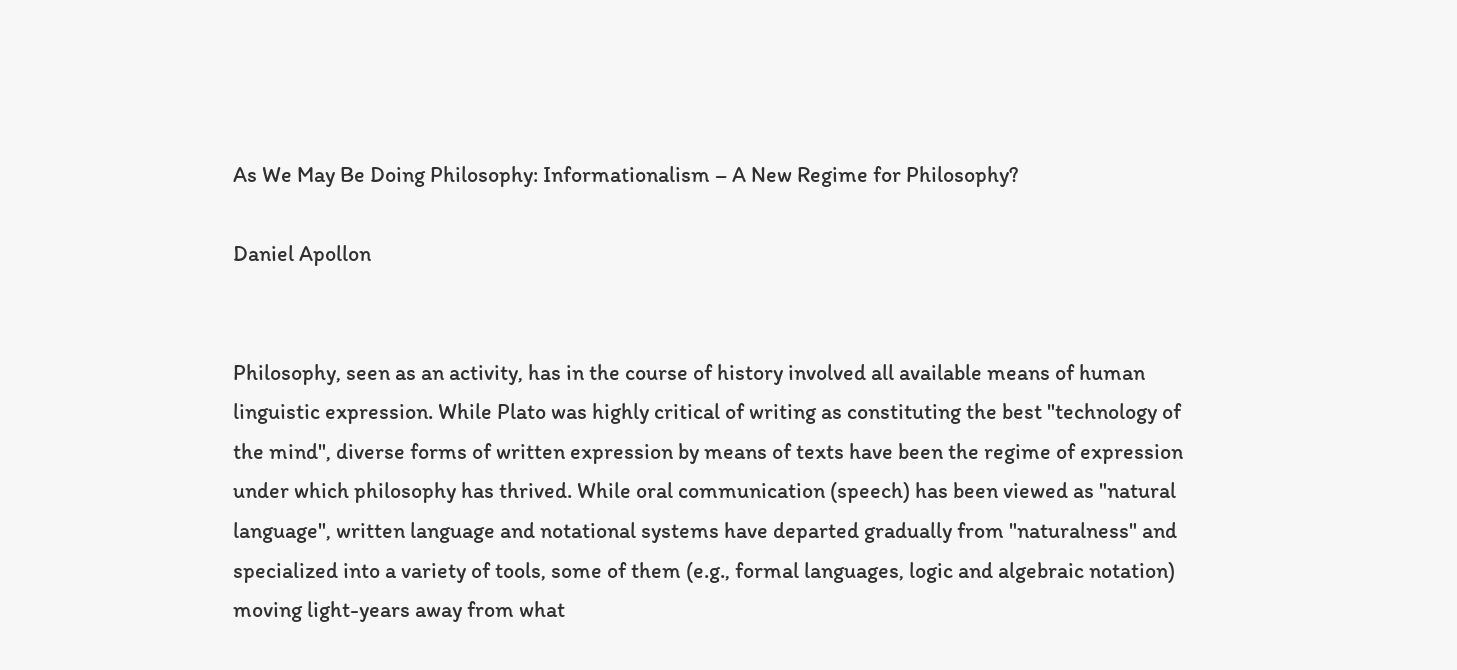As We May Be Doing Philosophy: Informationalism – A New Regime for Philosophy?

Daniel Apollon


Philosophy, seen as an activity, has in the course of history involved all available means of human linguistic expression. While Plato was highly critical of writing as constituting the best "technology of the mind", diverse forms of written expression by means of texts have been the regime of expression under which philosophy has thrived. While oral communication (speech) has been viewed as "natural language", written language and notational systems have departed gradually from "naturalness" and specialized into a variety of tools, some of them (e.g., formal languages, logic and algebraic notation) moving light-years away from what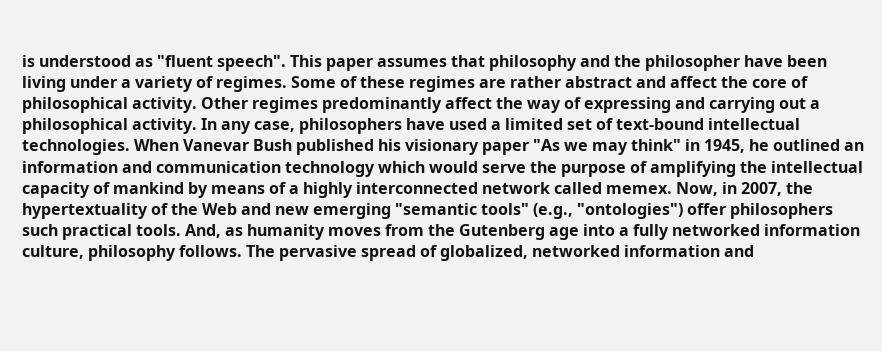is understood as "fluent speech". This paper assumes that philosophy and the philosopher have been living under a variety of regimes. Some of these regimes are rather abstract and affect the core of philosophical activity. Other regimes predominantly affect the way of expressing and carrying out a philosophical activity. In any case, philosophers have used a limited set of text-bound intellectual technologies. When Vanevar Bush published his visionary paper "As we may think" in 1945, he outlined an information and communication technology which would serve the purpose of amplifying the intellectual capacity of mankind by means of a highly interconnected network called memex. Now, in 2007, the hypertextuality of the Web and new emerging "semantic tools" (e.g., "ontologies") offer philosophers such practical tools. And, as humanity moves from the Gutenberg age into a fully networked information culture, philosophy follows. The pervasive spread of globalized, networked information and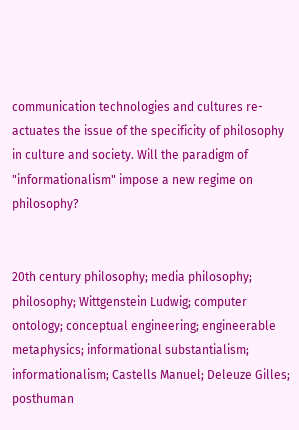communication technologies and cultures re-actuates the issue of the specificity of philosophy in culture and society. Will the paradigm of "informationalism" impose a new regime on philosophy?


20th century philosophy; media philosophy; philosophy; Wittgenstein Ludwig; computer ontology; conceptual engineering; engineerable metaphysics; informational substantialism; informationalism; Castells Manuel; Deleuze Gilles; posthuman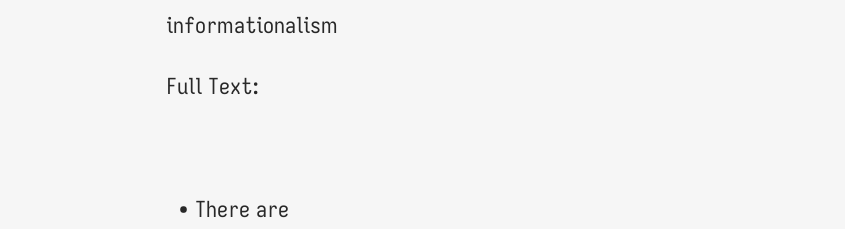informationalism

Full Text:



  • There are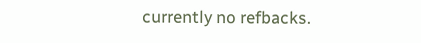currently no refbacks.